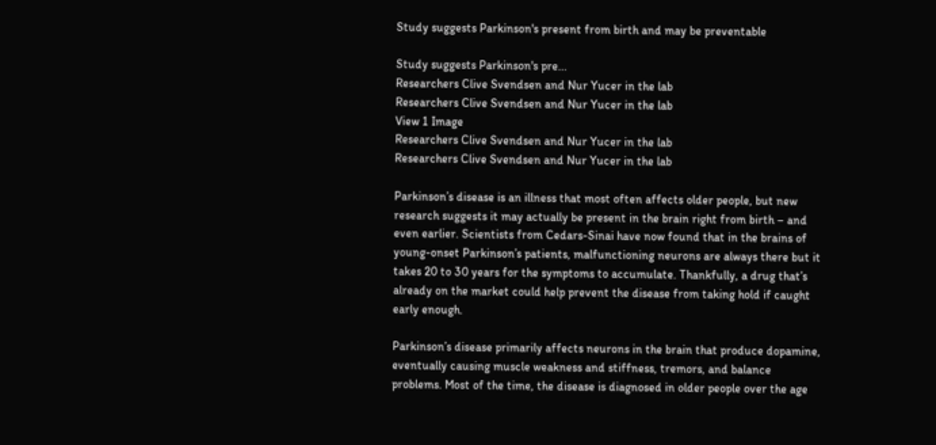Study suggests Parkinson's present from birth and may be preventable

Study suggests Parkinson's pre...
Researchers Clive Svendsen and Nur Yucer in the lab
Researchers Clive Svendsen and Nur Yucer in the lab
View 1 Image
Researchers Clive Svendsen and Nur Yucer in the lab
Researchers Clive Svendsen and Nur Yucer in the lab

Parkinson’s disease is an illness that most often affects older people, but new research suggests it may actually be present in the brain right from birth – and even earlier. Scientists from Cedars-Sinai have now found that in the brains of young-onset Parkinson’s patients, malfunctioning neurons are always there but it takes 20 to 30 years for the symptoms to accumulate. Thankfully, a drug that’s already on the market could help prevent the disease from taking hold if caught early enough.

Parkinson’s disease primarily affects neurons in the brain that produce dopamine, eventually causing muscle weakness and stiffness, tremors, and balance problems. Most of the time, the disease is diagnosed in older people over the age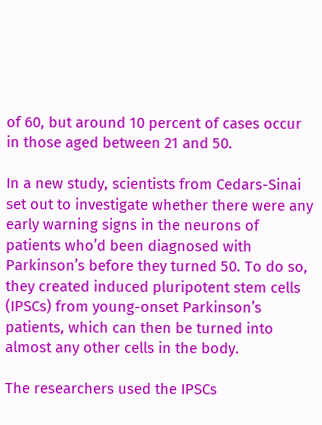of 60, but around 10 percent of cases occur in those aged between 21 and 50.

In a new study, scientists from Cedars-Sinai set out to investigate whether there were any early warning signs in the neurons of patients who’d been diagnosed with Parkinson’s before they turned 50. To do so, they created induced pluripotent stem cells (IPSCs) from young-onset Parkinson’s patients, which can then be turned into almost any other cells in the body.

The researchers used the IPSCs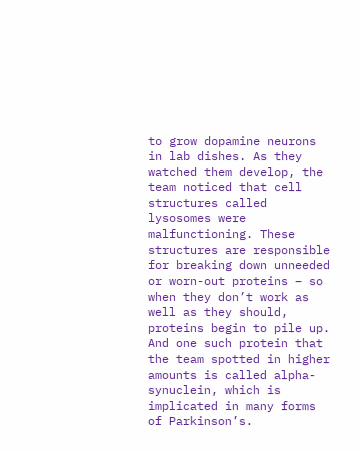to grow dopamine neurons in lab dishes. As they watched them develop, the team noticed that cell structures called lysosomes were malfunctioning. These structures are responsible for breaking down unneeded or worn-out proteins – so when they don’t work as well as they should, proteins begin to pile up. And one such protein that the team spotted in higher amounts is called alpha-synuclein, which is implicated in many forms of Parkinson’s.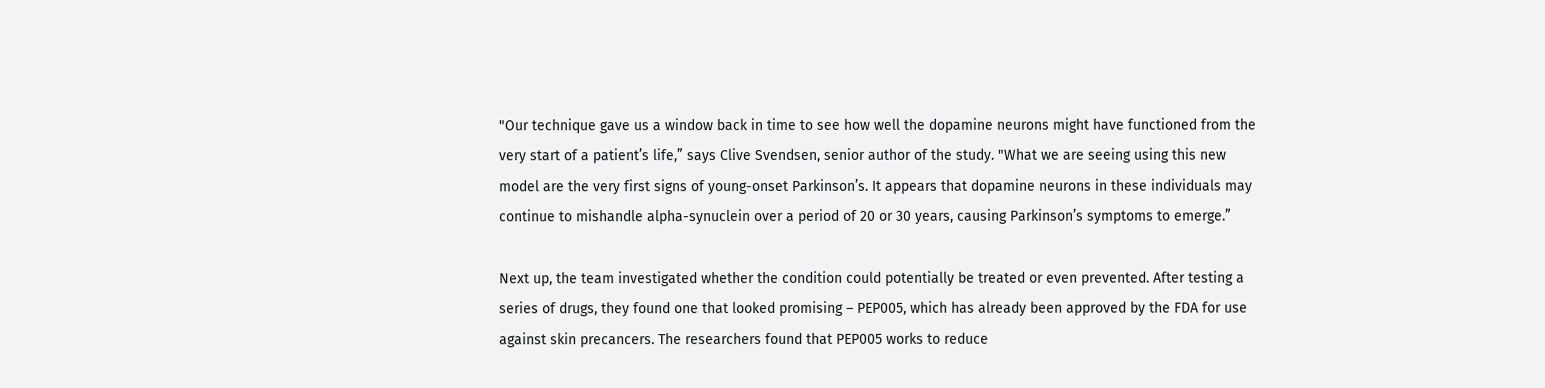"Our technique gave us a window back in time to see how well the dopamine neurons might have functioned from the very start of a patient’s life,” says Clive Svendsen, senior author of the study. "What we are seeing using this new model are the very first signs of young-onset Parkinson’s. It appears that dopamine neurons in these individuals may continue to mishandle alpha-synuclein over a period of 20 or 30 years, causing Parkinson’s symptoms to emerge.”

Next up, the team investigated whether the condition could potentially be treated or even prevented. After testing a series of drugs, they found one that looked promising – PEP005, which has already been approved by the FDA for use against skin precancers. The researchers found that PEP005 works to reduce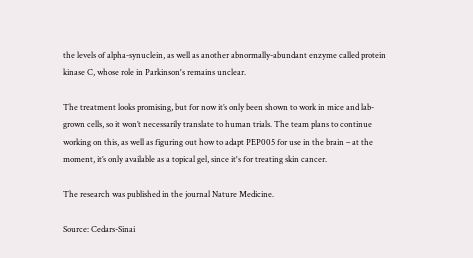the levels of alpha-synuclein, as well as another abnormally-abundant enzyme called protein kinase C, whose role in Parkinson's remains unclear.

The treatment looks promising, but for now it’s only been shown to work in mice and lab-grown cells, so it won’t necessarily translate to human trials. The team plans to continue working on this, as well as figuring out how to adapt PEP005 for use in the brain – at the moment, it’s only available as a topical gel, since it's for treating skin cancer.

The research was published in the journal Nature Medicine.

Source: Cedars-Sinai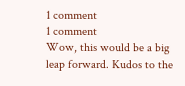1 comment
1 comment
Wow, this would be a big leap forward. Kudos to the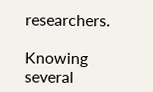researchers.

Knowing several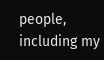people, including my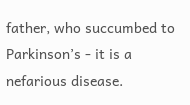father, who succumbed to Parkinson’s - it is a nefarious disease.